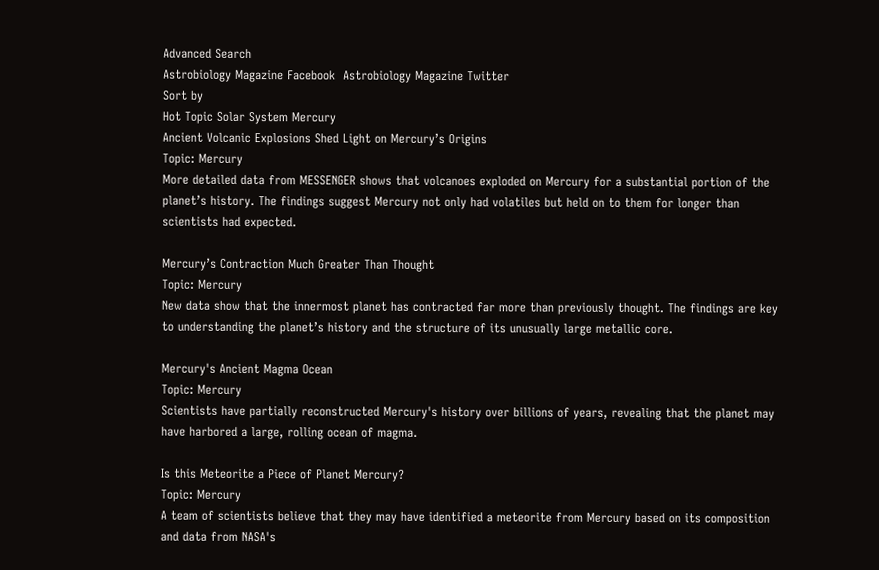Advanced Search
Astrobiology Magazine Facebook  Astrobiology Magazine Twitter
Sort by
Hot Topic Solar System Mercury
Ancient Volcanic Explosions Shed Light on Mercury’s Origins
Topic: Mercury
More detailed data from MESSENGER shows that volcanoes exploded on Mercury for a substantial portion of the planet’s history. The findings suggest Mercury not only had volatiles but held on to them for longer than scientists had expected.

Mercury’s Contraction Much Greater Than Thought
Topic: Mercury
New data show that the innermost planet has contracted far more than previously thought. The findings are key to understanding the planet’s history and the structure of its unusually large metallic core.

Mercury's Ancient Magma Ocean
Topic: Mercury
Scientists have partially reconstructed Mercury's history over billions of years, revealing that the planet may have harbored a large, rolling ocean of magma.

Is this Meteorite a Piece of Planet Mercury?
Topic: Mercury
A team of scientists believe that they may have identified a meteorite from Mercury based on its composition and data from NASA's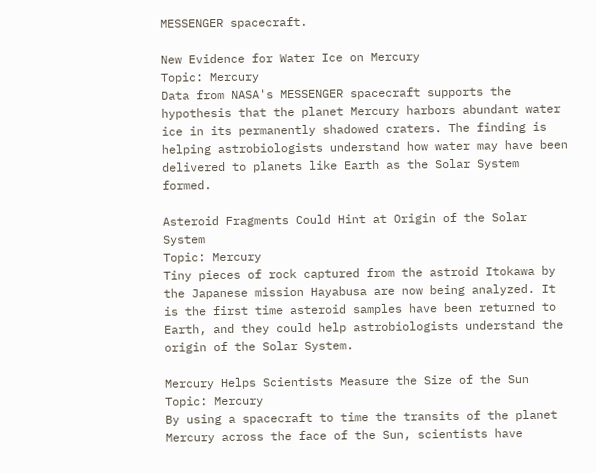MESSENGER spacecraft.

New Evidence for Water Ice on Mercury
Topic: Mercury
Data from NASA's MESSENGER spacecraft supports the hypothesis that the planet Mercury harbors abundant water ice in its permanently shadowed craters. The finding is helping astrobiologists understand how water may have been delivered to planets like Earth as the Solar System formed.

Asteroid Fragments Could Hint at Origin of the Solar System
Topic: Mercury
Tiny pieces of rock captured from the astroid Itokawa by the Japanese mission Hayabusa are now being analyzed. It is the first time asteroid samples have been returned to Earth, and they could help astrobiologists understand the origin of the Solar System.

Mercury Helps Scientists Measure the Size of the Sun
Topic: Mercury
By using a spacecraft to time the transits of the planet Mercury across the face of the Sun, scientists have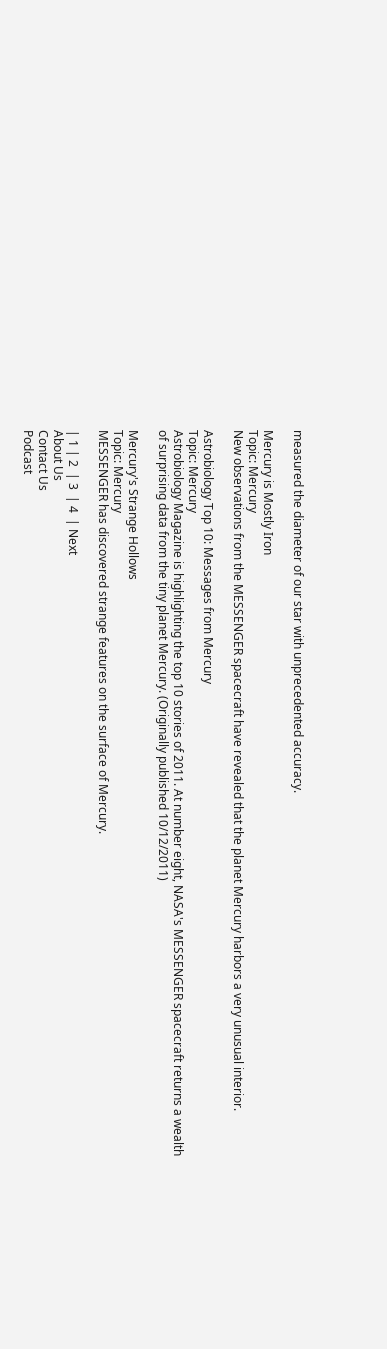measured the diameter of our star with unprecedented accuracy.

Mercury is Mostly Iron
Topic: Mercury
New observations from the MESSENGER spacecraft have revealed that the planet Mercury harbors a very unusual interior.

Astrobiology Top 10: Messages from Mercury
Topic: Mercury
Astrobiology Magazine is highlighting the top 10 stories of 2011. At number eight, NASA's MESSENGER spacecraft returns a wealth of surprising data from the tiny planet Mercury. (Originally published 10/12/2011)

Mercury's Strange Hollows
Topic: Mercury
MESSENGER has discovered strange features on the surface of Mercury.

| 1 | 2  | 3  | 4  | Next
About Us
Contact Us
Podcast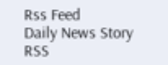Rss Feed
Daily News Story RSS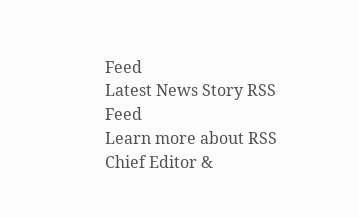Feed
Latest News Story RSS Feed
Learn more about RSS
Chief Editor &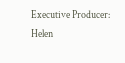Executive Producer: Helen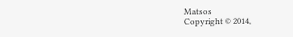Matsos
Copyright © 2014,